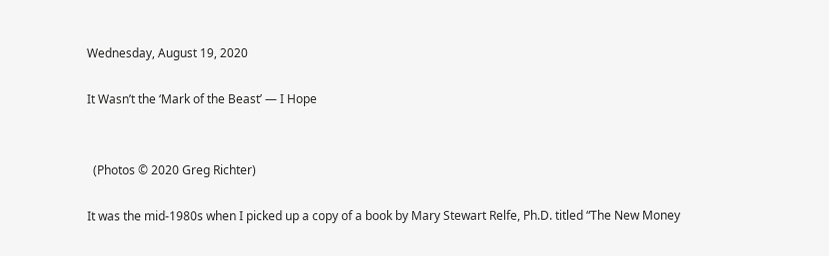Wednesday, August 19, 2020

It Wasn’t the ‘Mark of the Beast’ — I Hope


  (Photos © 2020 Greg Richter)

It was the mid-1980s when I picked up a copy of a book by Mary Stewart Relfe, Ph.D. titled “The New Money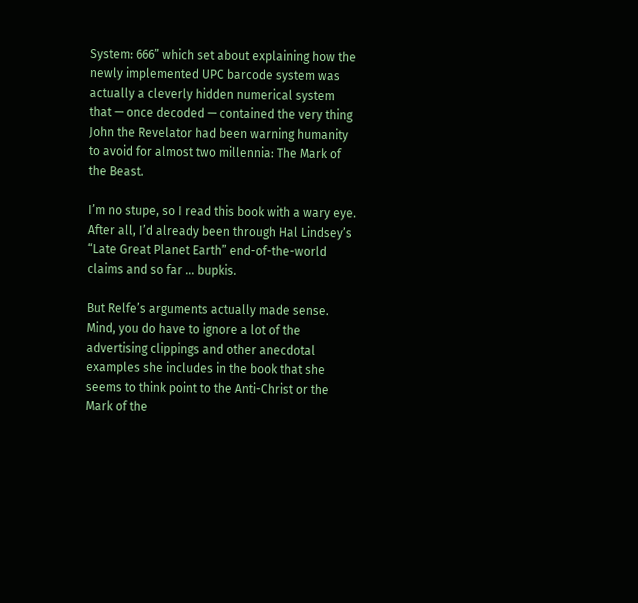System: 666” which set about explaining how the newly implemented UPC barcode system was actually a cleverly hidden numerical system that — once decoded — contained the very thing John the Revelator had been warning humanity to avoid for almost two millennia: The Mark of the Beast.

I’m no stupe, so I read this book with a wary eye. After all, I’d already been through Hal Lindsey’s “Late Great Planet Earth” end-of-the-world claims and so far … bupkis.

But Relfe’s arguments actually made sense. Mind, you do have to ignore a lot of the advertising clippings and other anecdotal examples she includes in the book that she seems to think point to the Anti-Christ or the Mark of the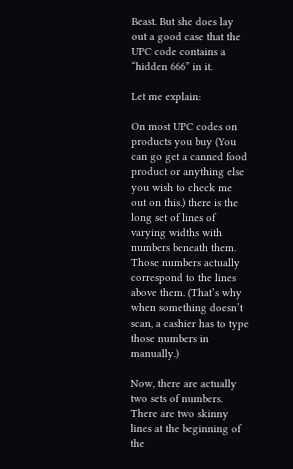Beast. But she does lay out a good case that the UPC code contains a “hidden 666” in it.

Let me explain:

On most UPC codes on products you buy (You can go get a canned food product or anything else you wish to check me out on this.) there is the long set of lines of varying widths with numbers beneath them. Those numbers actually correspond to the lines above them. (That’s why when something doesn’t scan, a cashier has to type those numbers in manually.)

Now, there are actually two sets of numbers. There are two skinny lines at the beginning of the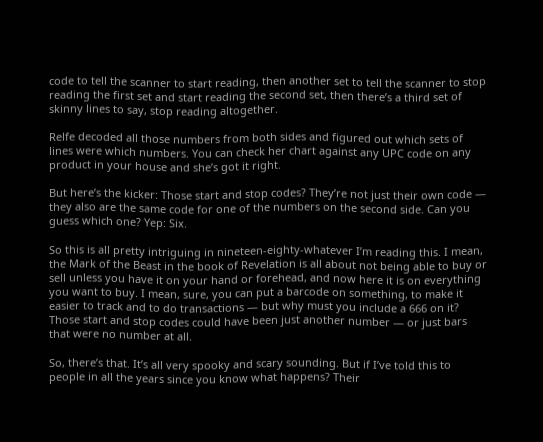code to tell the scanner to start reading, then another set to tell the scanner to stop reading the first set and start reading the second set, then there’s a third set of skinny lines to say, stop reading altogether.

Relfe decoded all those numbers from both sides and figured out which sets of lines were which numbers. You can check her chart against any UPC code on any product in your house and she’s got it right.

But here’s the kicker: Those start and stop codes? They’re not just their own code — they also are the same code for one of the numbers on the second side. Can you guess which one? Yep: Six.

So this is all pretty intriguing in nineteen-eighty-whatever I’m reading this. I mean, the Mark of the Beast in the book of Revelation is all about not being able to buy or sell unless you have it on your hand or forehead, and now here it is on everything you want to buy. I mean, sure, you can put a barcode on something, to make it easier to track and to do transactions — but why must you include a 666 on it? Those start and stop codes could have been just another number — or just bars that were no number at all.

So, there’s that. It’s all very spooky and scary sounding. But if I’ve told this to people in all the years since you know what happens? Their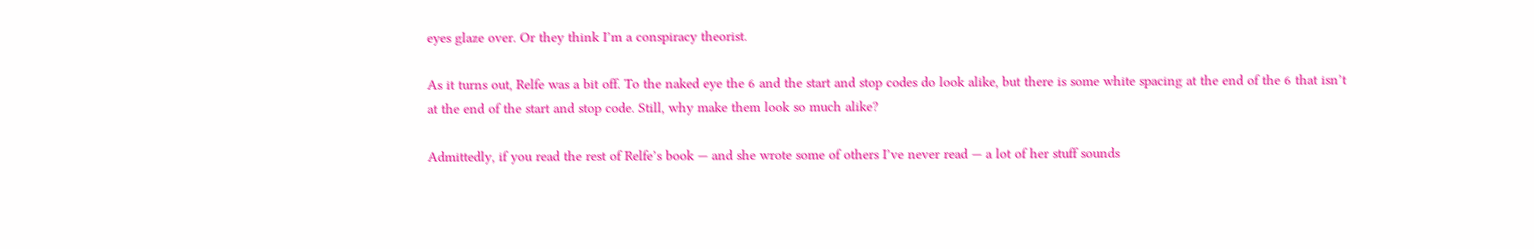eyes glaze over. Or they think I’m a conspiracy theorist.

As it turns out, Relfe was a bit off. To the naked eye the 6 and the start and stop codes do look alike, but there is some white spacing at the end of the 6 that isn’t at the end of the start and stop code. Still, why make them look so much alike?

Admittedly, if you read the rest of Relfe’s book — and she wrote some of others I’ve never read — a lot of her stuff sounds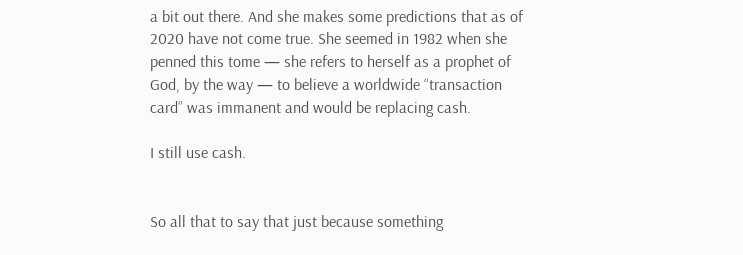a bit out there. And she makes some predictions that as of 2020 have not come true. She seemed in 1982 when she penned this tome — she refers to herself as a prophet of God, by the way — to believe a worldwide “transaction card” was immanent and would be replacing cash.

I still use cash.


So all that to say that just because something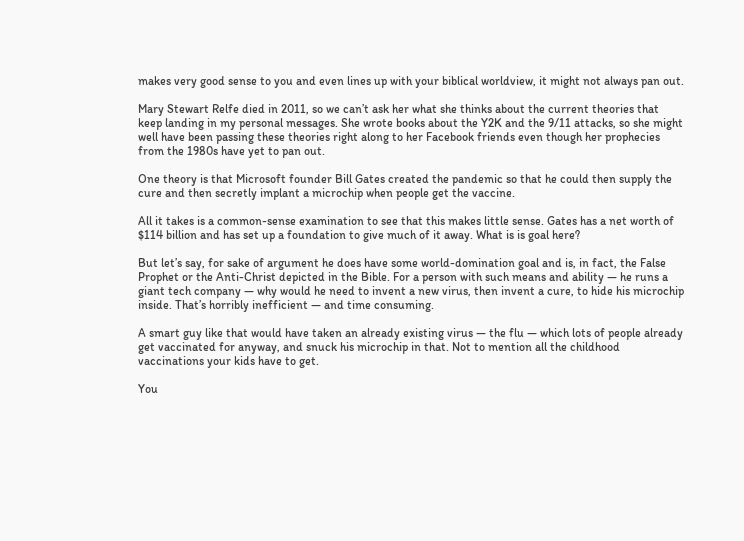makes very good sense to you and even lines up with your biblical worldview, it might not always pan out.

Mary Stewart Relfe died in 2011, so we can’t ask her what she thinks about the current theories that keep landing in my personal messages. She wrote books about the Y2K and the 9/11 attacks, so she might well have been passing these theories right along to her Facebook friends even though her prophecies from the 1980s have yet to pan out.

One theory is that Microsoft founder Bill Gates created the pandemic so that he could then supply the cure and then secretly implant a microchip when people get the vaccine.

All it takes is a common-sense examination to see that this makes little sense. Gates has a net worth of $114 billion and has set up a foundation to give much of it away. What is is goal here?

But let’s say, for sake of argument he does have some world-domination goal and is, in fact, the False Prophet or the Anti-Christ depicted in the Bible. For a person with such means and ability — he runs a giant tech company — why would he need to invent a new virus, then invent a cure, to hide his microchip inside. That’s horribly inefficient — and time consuming.

A smart guy like that would have taken an already existing virus — the flu — which lots of people already get vaccinated for anyway, and snuck his microchip in that. Not to mention all the childhood vaccinations your kids have to get.

You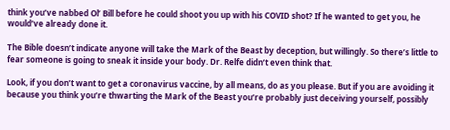think you’ve nabbed Ol’ Bill before he could shoot you up with his COVID shot? If he wanted to get you, he would’ve already done it.

The Bible doesn’t indicate anyone will take the Mark of the Beast by deception, but willingly. So there’s little to fear someone is going to sneak it inside your body. Dr. Relfe didn’t even think that.

Look, if you don’t want to get a coronavirus vaccine, by all means, do as you please. But if you are avoiding it because you think you’re thwarting the Mark of the Beast you’re probably just deceiving yourself, possibly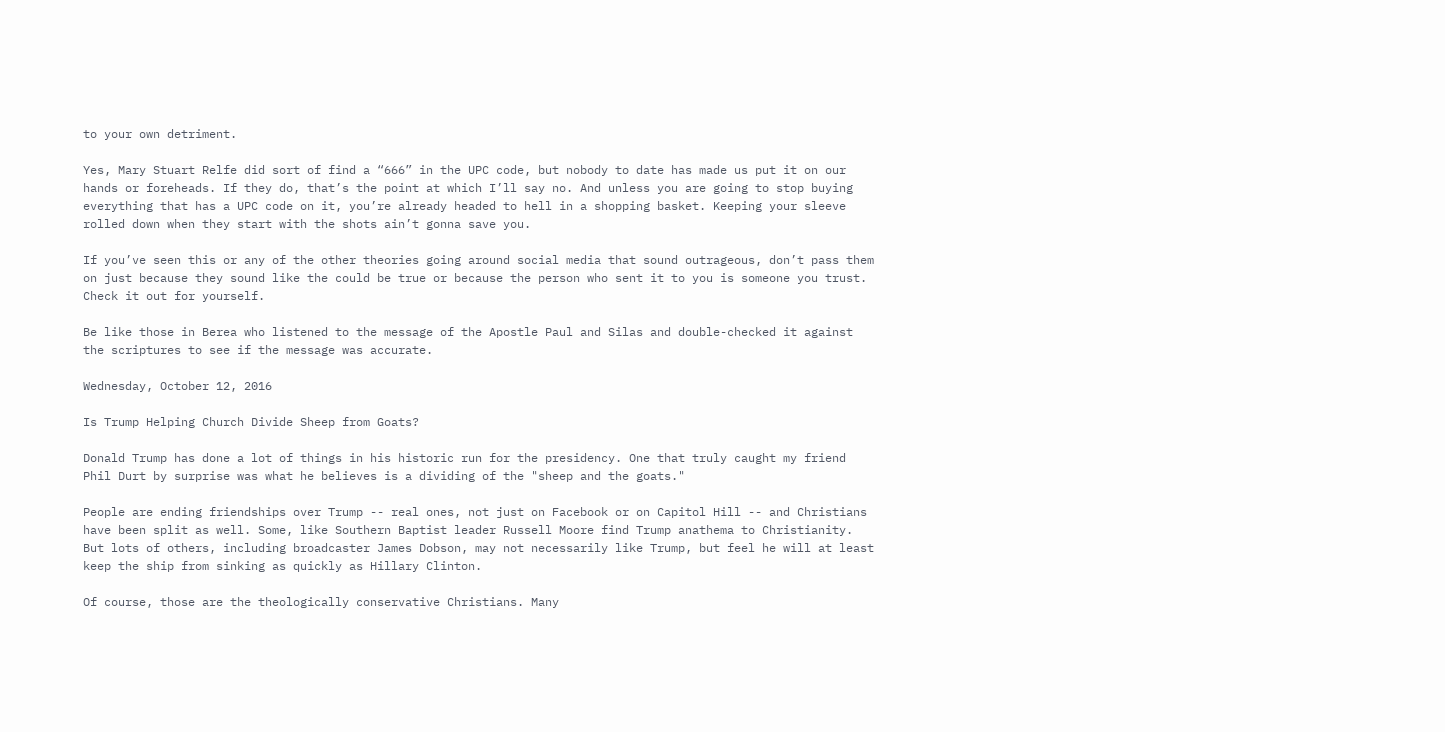to your own detriment.

Yes, Mary Stuart Relfe did sort of find a “666” in the UPC code, but nobody to date has made us put it on our hands or foreheads. If they do, that’s the point at which I’ll say no. And unless you are going to stop buying everything that has a UPC code on it, you’re already headed to hell in a shopping basket. Keeping your sleeve rolled down when they start with the shots ain’t gonna save you.

If you’ve seen this or any of the other theories going around social media that sound outrageous, don’t pass them on just because they sound like the could be true or because the person who sent it to you is someone you trust. Check it out for yourself.

Be like those in Berea who listened to the message of the Apostle Paul and Silas and double-checked it against the scriptures to see if the message was accurate.

Wednesday, October 12, 2016

Is Trump Helping Church Divide Sheep from Goats?

Donald Trump has done a lot of things in his historic run for the presidency. One that truly caught my friend Phil Durt by surprise was what he believes is a dividing of the "sheep and the goats."

People are ending friendships over Trump -- real ones, not just on Facebook or on Capitol Hill -- and Christians have been split as well. Some, like Southern Baptist leader Russell Moore find Trump anathema to Christianity. But lots of others, including broadcaster James Dobson, may not necessarily like Trump, but feel he will at least keep the ship from sinking as quickly as Hillary Clinton.

Of course, those are the theologically conservative Christians. Many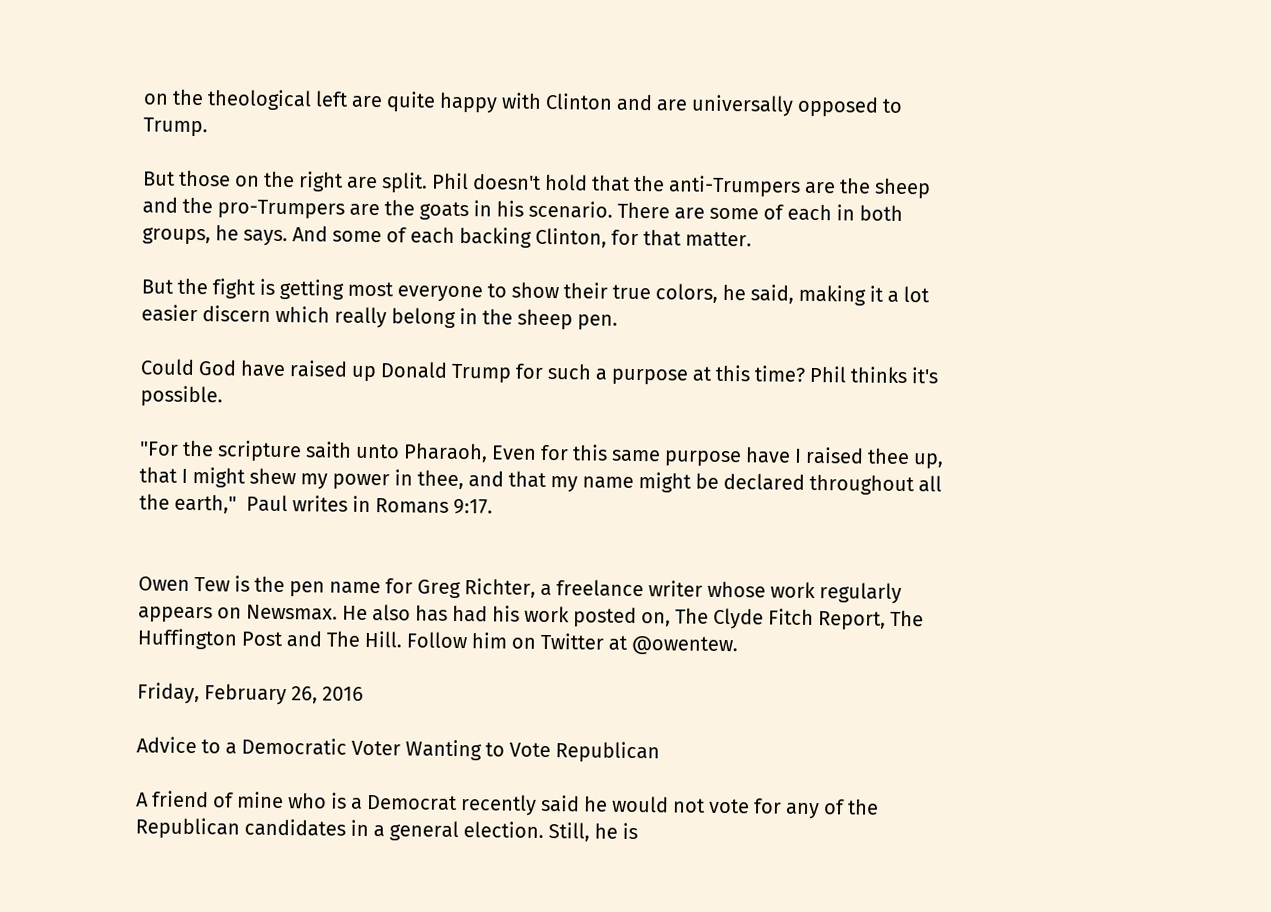on the theological left are quite happy with Clinton and are universally opposed to Trump.

But those on the right are split. Phil doesn't hold that the anti-Trumpers are the sheep and the pro-Trumpers are the goats in his scenario. There are some of each in both groups, he says. And some of each backing Clinton, for that matter.

But the fight is getting most everyone to show their true colors, he said, making it a lot easier discern which really belong in the sheep pen.

Could God have raised up Donald Trump for such a purpose at this time? Phil thinks it's possible.

"For the scripture saith unto Pharaoh, Even for this same purpose have I raised thee up, that I might shew my power in thee, and that my name might be declared throughout all the earth,"  Paul writes in Romans 9:17.


Owen Tew is the pen name for Greg Richter, a freelance writer whose work regularly appears on Newsmax. He also has had his work posted on, The Clyde Fitch Report, The Huffington Post and The Hill. Follow him on Twitter at @owentew.

Friday, February 26, 2016

Advice to a Democratic Voter Wanting to Vote Republican

A friend of mine who is a Democrat recently said he would not vote for any of the Republican candidates in a general election. Still, he is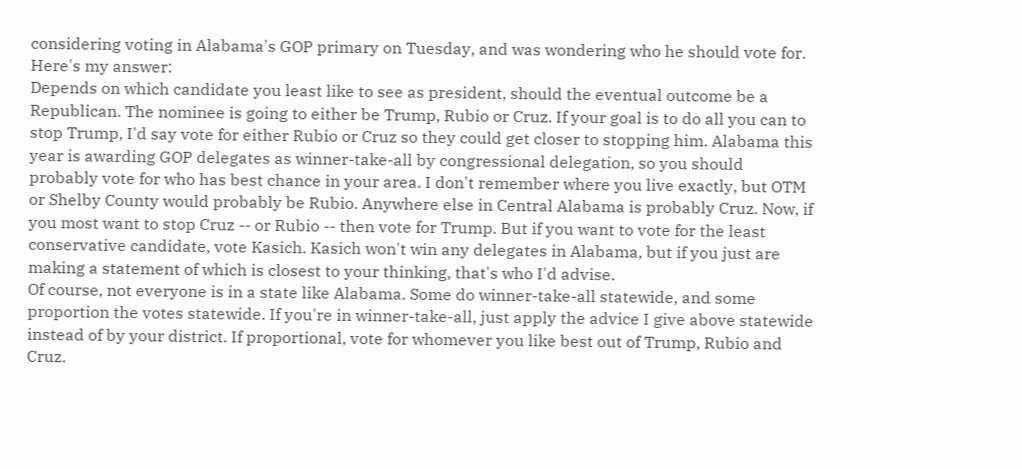considering voting in Alabama's GOP primary on Tuesday, and was wondering who he should vote for.
Here's my answer:
Depends on which candidate you least like to see as president, should the eventual outcome be a Republican. The nominee is going to either be Trump, Rubio or Cruz. If your goal is to do all you can to stop Trump, I'd say vote for either Rubio or Cruz so they could get closer to stopping him. Alabama this year is awarding GOP delegates as winner-take-all by congressional delegation, so you should probably vote for who has best chance in your area. I don't remember where you live exactly, but OTM or Shelby County would probably be Rubio. Anywhere else in Central Alabama is probably Cruz. Now, if you most want to stop Cruz -- or Rubio -- then vote for Trump. But if you want to vote for the least conservative candidate, vote Kasich. Kasich won't win any delegates in Alabama, but if you just are making a statement of which is closest to your thinking, that's who I'd advise.
Of course, not everyone is in a state like Alabama. Some do winner-take-all statewide, and some proportion the votes statewide. If you're in winner-take-all, just apply the advice I give above statewide instead of by your district. If proportional, vote for whomever you like best out of Trump, Rubio and Cruz.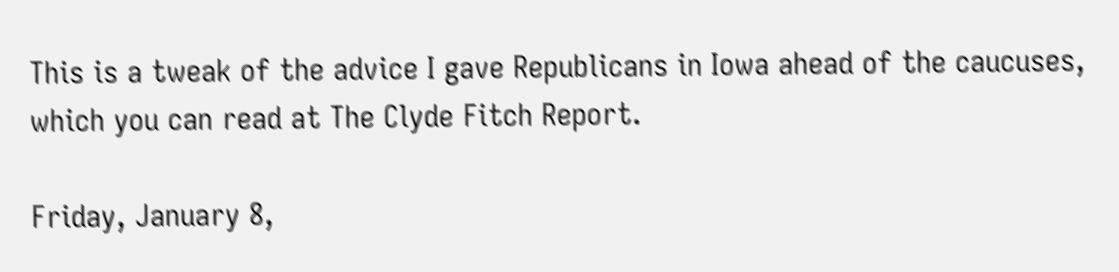This is a tweak of the advice I gave Republicans in Iowa ahead of the caucuses, which you can read at The Clyde Fitch Report.

Friday, January 8,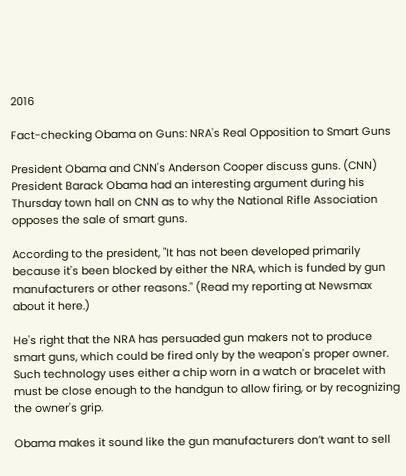2016

Fact-checking Obama on Guns: NRA's Real Opposition to Smart Guns

President Obama and CNN's Anderson Cooper discuss guns. (CNN)
President Barack Obama had an interesting argument during his Thursday town hall on CNN as to why the National Rifle Association opposes the sale of smart guns.

According to the president, "It has not been developed primarily because it's been blocked by either the NRA, which is funded by gun manufacturers or other reasons." (Read my reporting at Newsmax about it here.)

He's right that the NRA has persuaded gun makers not to produce smart guns, which could be fired only by the weapon's proper owner. Such technology uses either a chip worn in a watch or bracelet with must be close enough to the handgun to allow firing, or by recognizing the owner's grip.

Obama makes it sound like the gun manufacturers don’t want to sell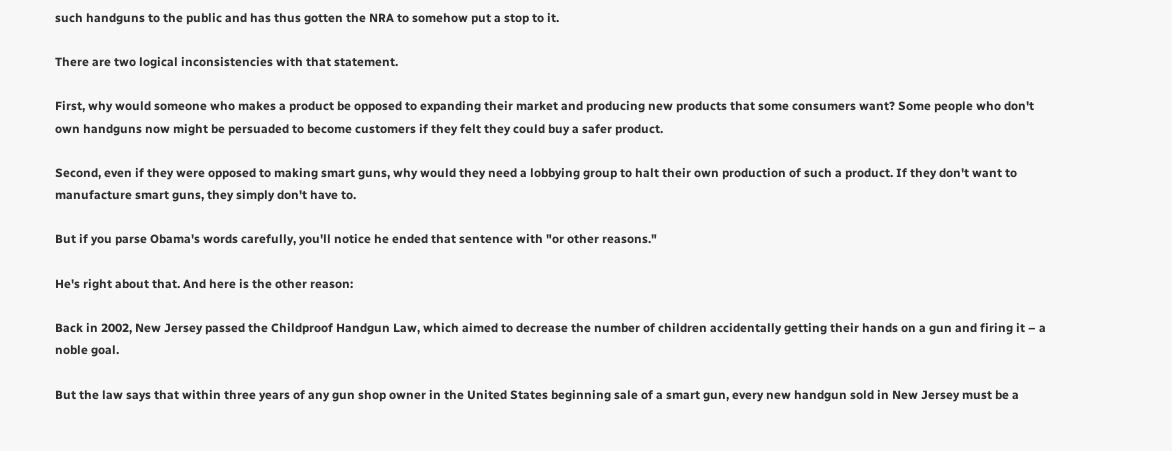such handguns to the public and has thus gotten the NRA to somehow put a stop to it.

There are two logical inconsistencies with that statement.

First, why would someone who makes a product be opposed to expanding their market and producing new products that some consumers want? Some people who don't own handguns now might be persuaded to become customers if they felt they could buy a safer product.

Second, even if they were opposed to making smart guns, why would they need a lobbying group to halt their own production of such a product. If they don't want to manufacture smart guns, they simply don't have to.

But if you parse Obama's words carefully, you'll notice he ended that sentence with "or other reasons."

He's right about that. And here is the other reason:

Back in 2002, New Jersey passed the Childproof Handgun Law, which aimed to decrease the number of children accidentally getting their hands on a gun and firing it – a noble goal.

But the law says that within three years of any gun shop owner in the United States beginning sale of a smart gun, every new handgun sold in New Jersey must be a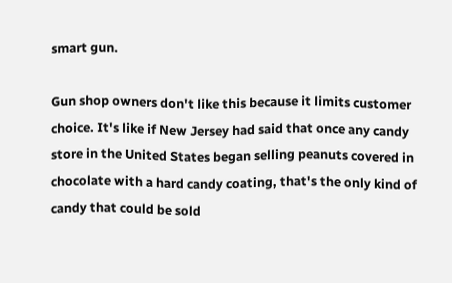smart gun.

Gun shop owners don't like this because it limits customer choice. It's like if New Jersey had said that once any candy store in the United States began selling peanuts covered in chocolate with a hard candy coating, that's the only kind of candy that could be sold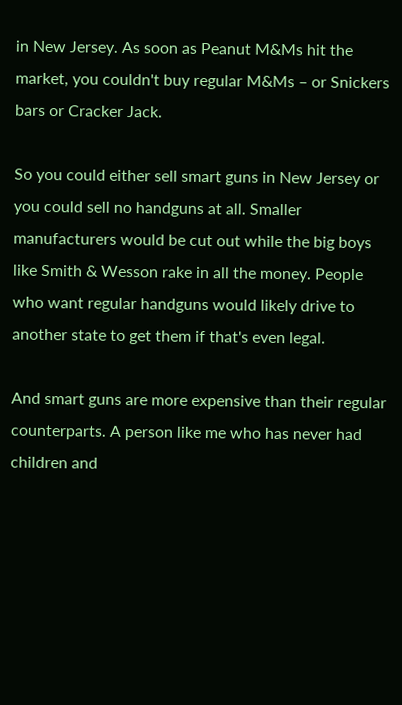in New Jersey. As soon as Peanut M&Ms hit the market, you couldn't buy regular M&Ms – or Snickers bars or Cracker Jack.

So you could either sell smart guns in New Jersey or you could sell no handguns at all. Smaller manufacturers would be cut out while the big boys like Smith & Wesson rake in all the money. People who want regular handguns would likely drive to another state to get them if that's even legal.

And smart guns are more expensive than their regular counterparts. A person like me who has never had children and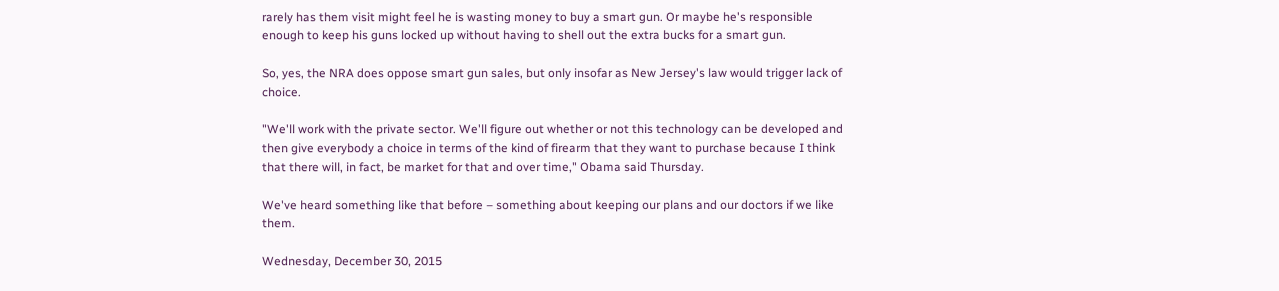rarely has them visit might feel he is wasting money to buy a smart gun. Or maybe he's responsible enough to keep his guns locked up without having to shell out the extra bucks for a smart gun.

So, yes, the NRA does oppose smart gun sales, but only insofar as New Jersey's law would trigger lack of choice.

"We'll work with the private sector. We'll figure out whether or not this technology can be developed and then give everybody a choice in terms of the kind of firearm that they want to purchase because I think that there will, in fact, be market for that and over time," Obama said Thursday.

We've heard something like that before – something about keeping our plans and our doctors if we like them.

Wednesday, December 30, 2015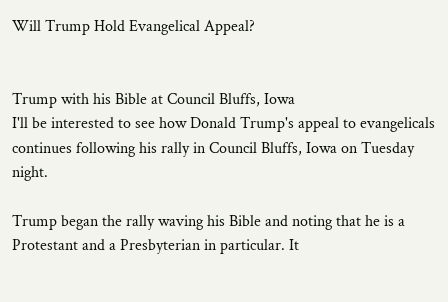Will Trump Hold Evangelical Appeal?


Trump with his Bible at Council Bluffs, Iowa
I'll be interested to see how Donald Trump's appeal to evangelicals continues following his rally in Council Bluffs, Iowa on Tuesday night.

Trump began the rally waving his Bible and noting that he is a Protestant and a Presbyterian in particular. It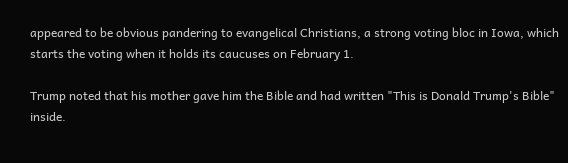appeared to be obvious pandering to evangelical Christians, a strong voting bloc in Iowa, which starts the voting when it holds its caucuses on February 1.

Trump noted that his mother gave him the Bible and had written "This is Donald Trump's Bible" inside.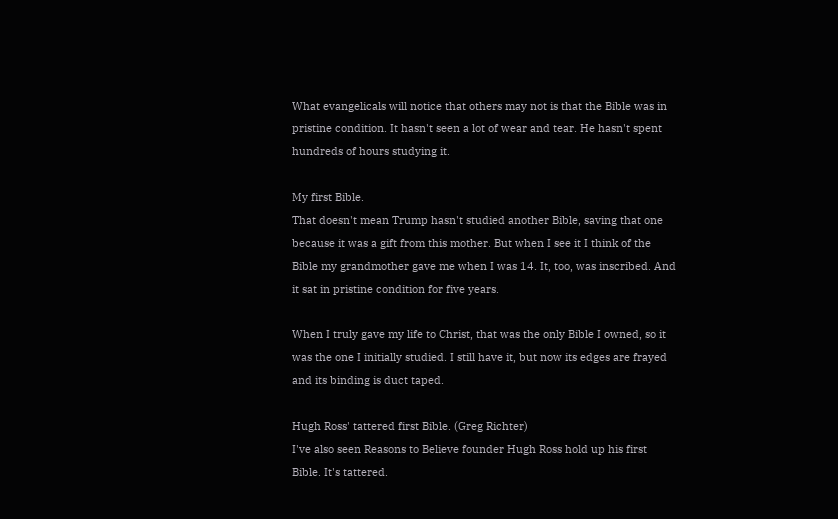What evangelicals will notice that others may not is that the Bible was in pristine condition. It hasn't seen a lot of wear and tear. He hasn't spent hundreds of hours studying it.

My first Bible.
That doesn't mean Trump hasn't studied another Bible, saving that one because it was a gift from this mother. But when I see it I think of the Bible my grandmother gave me when I was 14. It, too, was inscribed. And it sat in pristine condition for five years.

When I truly gave my life to Christ, that was the only Bible I owned, so it was the one I initially studied. I still have it, but now its edges are frayed and its binding is duct taped.

Hugh Ross' tattered first Bible. (Greg Richter)
I've also seen Reasons to Believe founder Hugh Ross hold up his first Bible. It's tattered.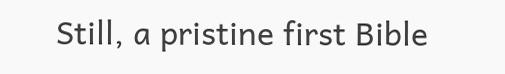Still, a pristine first Bible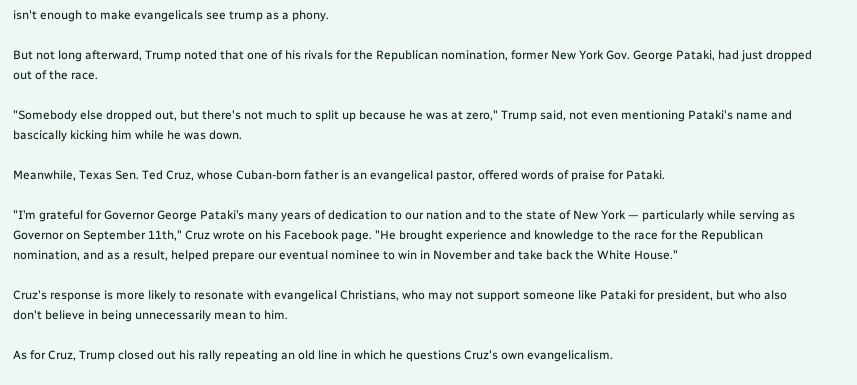isn't enough to make evangelicals see trump as a phony.

But not long afterward, Trump noted that one of his rivals for the Republican nomination, former New York Gov. George Pataki, had just dropped out of the race.

"Somebody else dropped out, but there's not much to split up because he was at zero," Trump said, not even mentioning Pataki's name and bascically kicking him while he was down.

Meanwhile, Texas Sen. Ted Cruz, whose Cuban-born father is an evangelical pastor, offered words of praise for Pataki.

"I’m grateful for Governor George Pataki’s many years of dedication to our nation and to the state of New York — particularly while serving as Governor on September 11th," Cruz wrote on his Facebook page. "He brought experience and knowledge to the race for the Republican nomination, and as a result, helped prepare our eventual nominee to win in November and take back the White House."

Cruz's response is more likely to resonate with evangelical Christians, who may not support someone like Pataki for president, but who also don't believe in being unnecessarily mean to him.

As for Cruz, Trump closed out his rally repeating an old line in which he questions Cruz's own evangelicalism.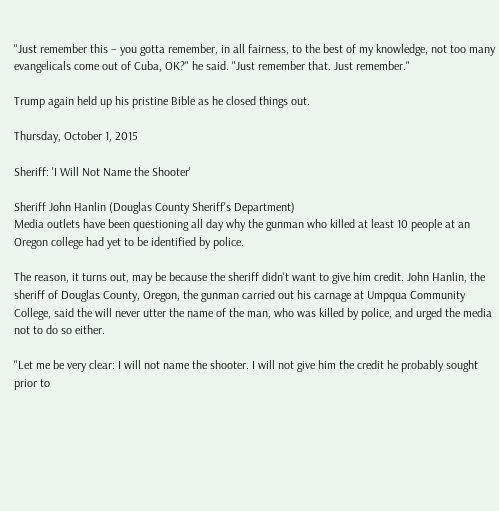"Just remember this – you gotta remember, in all fairness, to the best of my knowledge, not too many evangelicals come out of Cuba, OK?" he said. "Just remember that. Just remember."

Trump again held up his pristine Bible as he closed things out.

Thursday, October 1, 2015

Sheriff: 'I Will Not Name the Shooter'

Sheriff John Hanlin (Douglas County Sheriff's Department)
Media outlets have been questioning all day why the gunman who killed at least 10 people at an Oregon college had yet to be identified by police.

The reason, it turns out, may be because the sheriff didn't want to give him credit. John Hanlin, the sheriff of Douglas County, Oregon, the gunman carried out his carnage at Umpqua Community College, said the will never utter the name of the man, who was killed by police, and urged the media not to do so either.

"Let me be very clear: I will not name the shooter. I will not give him the credit he probably sought prior to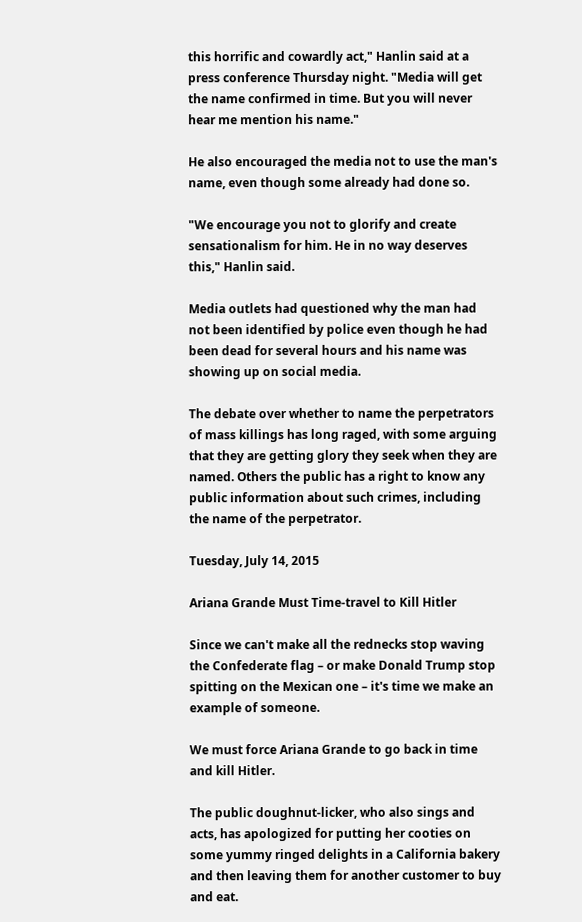this horrific and cowardly act," Hanlin said at a press conference Thursday night. "Media will get the name confirmed in time. But you will never hear me mention his name."

He also encouraged the media not to use the man's name, even though some already had done so.

"We encourage you not to glorify and create sensationalism for him. He in no way deserves this," Hanlin said.

Media outlets had questioned why the man had not been identified by police even though he had been dead for several hours and his name was showing up on social media.

The debate over whether to name the perpetrators of mass killings has long raged, with some arguing that they are getting glory they seek when they are named. Others the public has a right to know any public information about such crimes, including the name of the perpetrator.

Tuesday, July 14, 2015

Ariana Grande Must Time-travel to Kill Hitler

Since we can't make all the rednecks stop waving the Confederate flag – or make Donald Trump stop spitting on the Mexican one – it's time we make an example of someone.

We must force Ariana Grande to go back in time and kill Hitler.

The public doughnut-licker, who also sings and acts, has apologized for putting her cooties on some yummy ringed delights in a California bakery and then leaving them for another customer to buy and eat.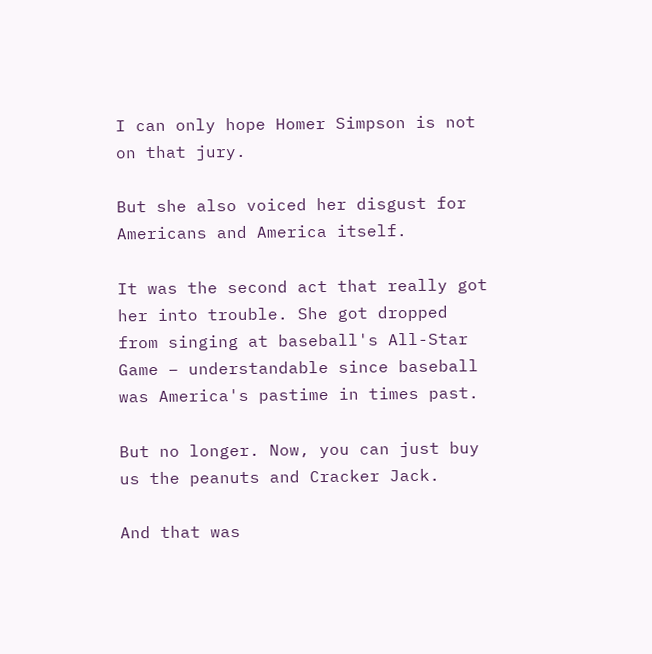I can only hope Homer Simpson is not on that jury.

But she also voiced her disgust for Americans and America itself.

It was the second act that really got her into trouble. She got dropped from singing at baseball's All-Star Game – understandable since baseball was America's pastime in times past.

But no longer. Now, you can just buy us the peanuts and Cracker Jack.

And that was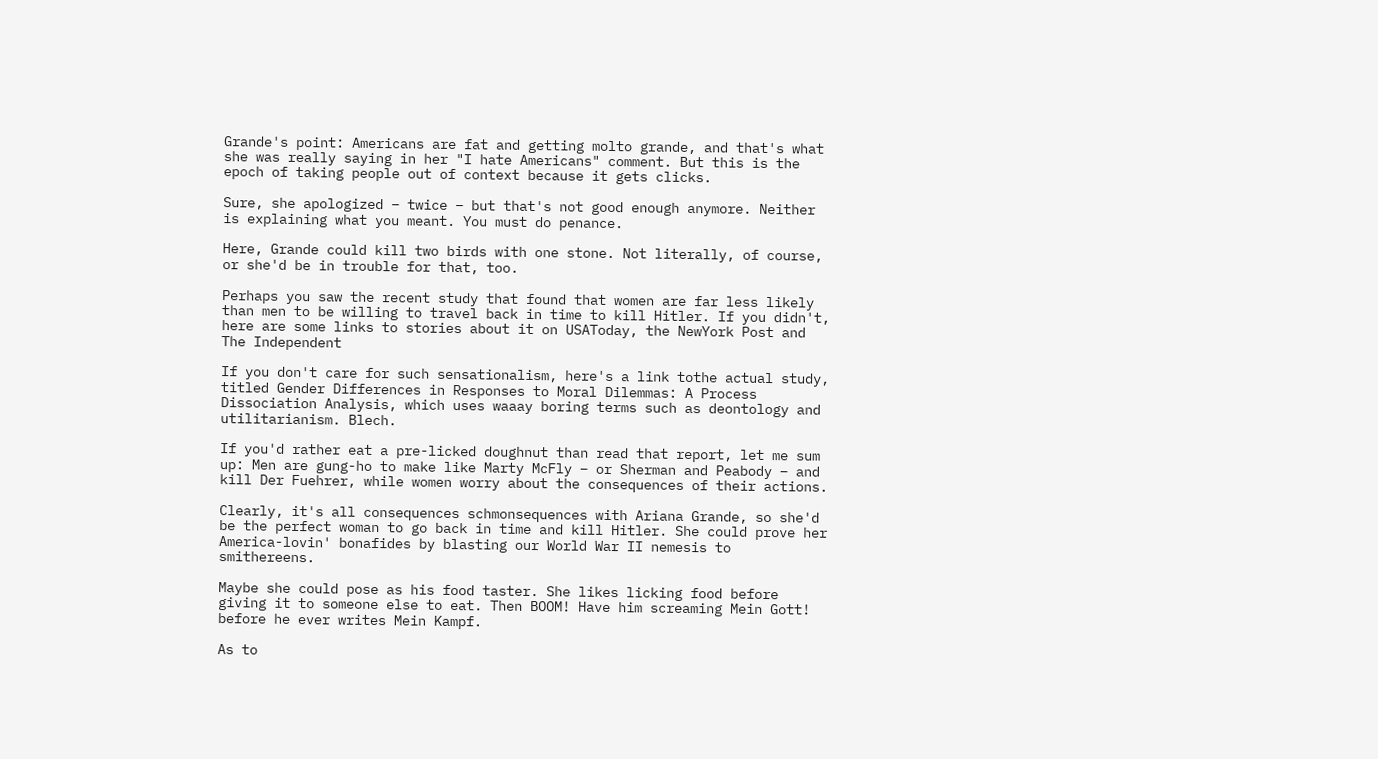Grande's point: Americans are fat and getting molto grande, and that's what she was really saying in her "I hate Americans" comment. But this is the epoch of taking people out of context because it gets clicks.

Sure, she apologized – twice – but that's not good enough anymore. Neither is explaining what you meant. You must do penance.

Here, Grande could kill two birds with one stone. Not literally, of course, or she'd be in trouble for that, too.

Perhaps you saw the recent study that found that women are far less likely than men to be willing to travel back in time to kill Hitler. If you didn't, here are some links to stories about it on USAToday, the NewYork Post and The Independent

If you don't care for such sensationalism, here's a link tothe actual study, titled Gender Differences in Responses to Moral Dilemmas: A Process Dissociation Analysis, which uses waaay boring terms such as deontology and utilitarianism. Blech.

If you'd rather eat a pre-licked doughnut than read that report, let me sum up: Men are gung-ho to make like Marty McFly – or Sherman and Peabody – and kill Der Fuehrer, while women worry about the consequences of their actions.

Clearly, it's all consequences schmonsequences with Ariana Grande, so she'd be the perfect woman to go back in time and kill Hitler. She could prove her America-lovin' bonafides by blasting our World War II nemesis to smithereens.

Maybe she could pose as his food taster. She likes licking food before giving it to someone else to eat. Then BOOM! Have him screaming Mein Gott! before he ever writes Mein Kampf.

As to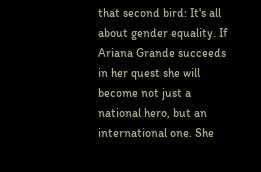that second bird: It's all about gender equality. If Ariana Grande succeeds in her quest she will become not just a national hero, but an international one. She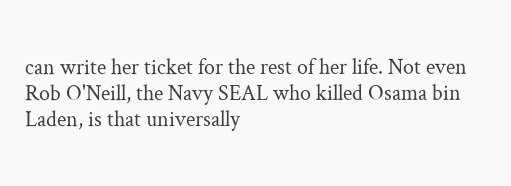can write her ticket for the rest of her life. Not even Rob O'Neill, the Navy SEAL who killed Osama bin Laden, is that universally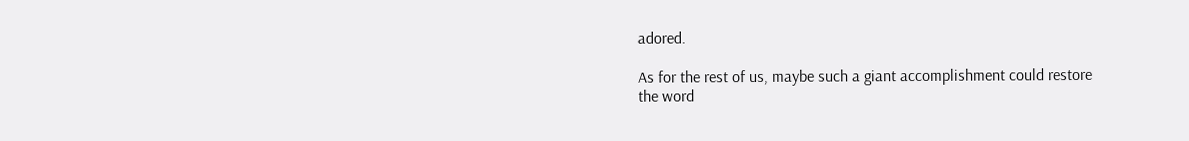adored.

As for the rest of us, maybe such a giant accomplishment could restore the word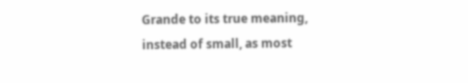Grande to its true meaning, instead of small, as most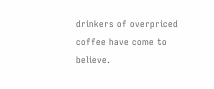drinkers of overpriced coffee have come to believe.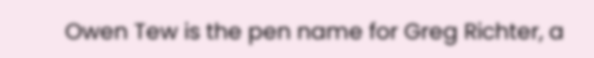Owen Tew is the pen name for Greg Richter, a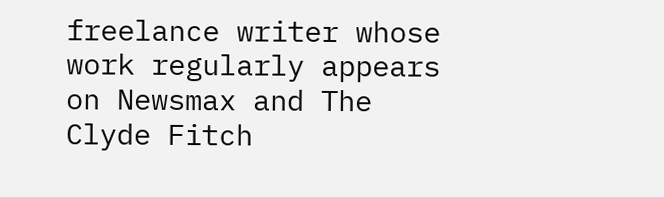freelance writer whose work regularly appears on Newsmax and The Clyde Fitch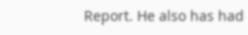Report. He also has had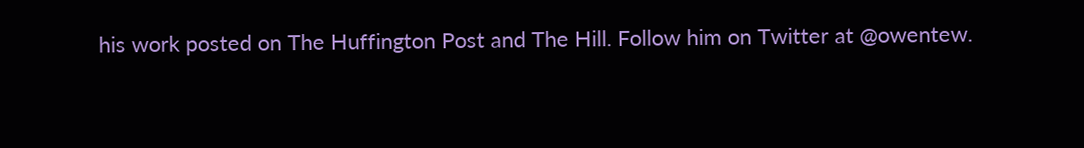his work posted on The Huffington Post and The Hill. Follow him on Twitter at @owentew.